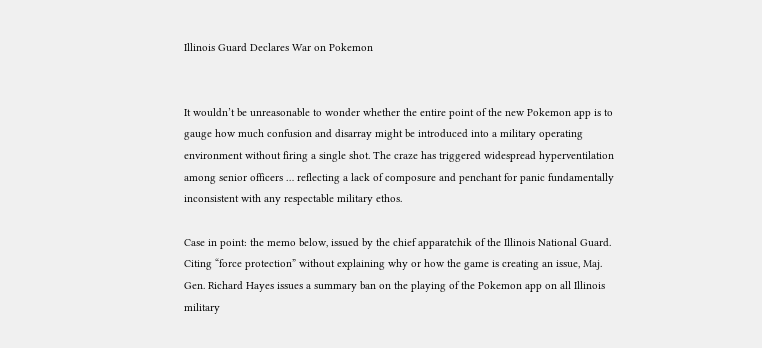Illinois Guard Declares War on Pokemon


It wouldn’t be unreasonable to wonder whether the entire point of the new Pokemon app is to gauge how much confusion and disarray might be introduced into a military operating environment without firing a single shot. The craze has triggered widespread hyperventilation among senior officers … reflecting a lack of composure and penchant for panic fundamentally inconsistent with any respectable military ethos.

Case in point: the memo below, issued by the chief apparatchik of the Illinois National Guard. Citing “force protection” without explaining why or how the game is creating an issue, Maj. Gen. Richard Hayes issues a summary ban on the playing of the Pokemon app on all Illinois military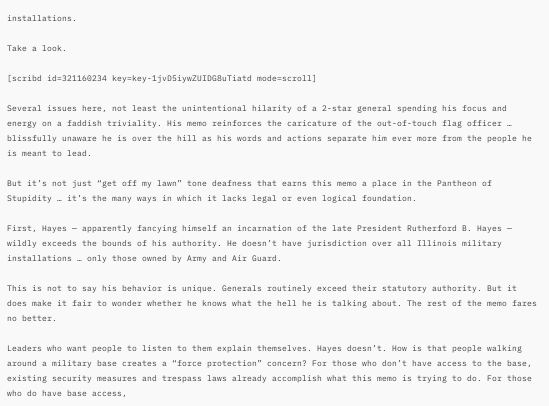installations.

Take a look.

[scribd id=321160234 key=key-1jvD5iywZUIDG8uTiatd mode=scroll]

Several issues here, not least the unintentional hilarity of a 2-star general spending his focus and energy on a faddish triviality. His memo reinforces the caricature of the out-of-touch flag officer … blissfully unaware he is over the hill as his words and actions separate him ever more from the people he is meant to lead.

But it’s not just “get off my lawn” tone deafness that earns this memo a place in the Pantheon of Stupidity … it’s the many ways in which it lacks legal or even logical foundation.

First, Hayes — apparently fancying himself an incarnation of the late President Rutherford B. Hayes — wildly exceeds the bounds of his authority. He doesn’t have jurisdiction over all Illinois military installations … only those owned by Army and Air Guard.

This is not to say his behavior is unique. Generals routinely exceed their statutory authority. But it does make it fair to wonder whether he knows what the hell he is talking about. The rest of the memo fares no better.

Leaders who want people to listen to them explain themselves. Hayes doesn’t. How is that people walking around a military base creates a “force protection” concern? For those who don’t have access to the base, existing security measures and trespass laws already accomplish what this memo is trying to do. For those who do have base access,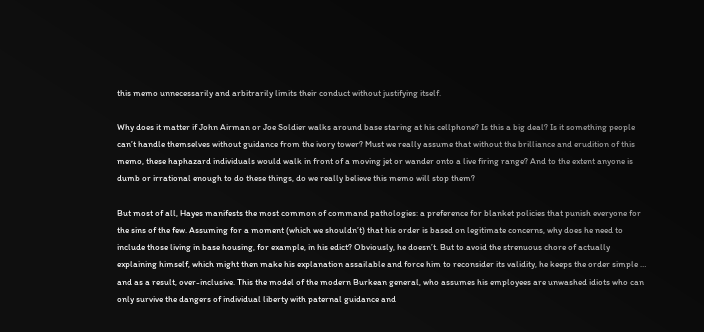this memo unnecessarily and arbitrarily limits their conduct without justifying itself.

Why does it matter if John Airman or Joe Soldier walks around base staring at his cellphone? Is this a big deal? Is it something people can’t handle themselves without guidance from the ivory tower? Must we really assume that without the brilliance and erudition of this memo, these haphazard individuals would walk in front of a moving jet or wander onto a live firing range? And to the extent anyone is dumb or irrational enough to do these things, do we really believe this memo will stop them?

But most of all, Hayes manifests the most common of command pathologies: a preference for blanket policies that punish everyone for the sins of the few. Assuming for a moment (which we shouldn’t) that his order is based on legitimate concerns, why does he need to include those living in base housing, for example, in his edict? Obviously, he doesn’t. But to avoid the strenuous chore of actually explaining himself, which might then make his explanation assailable and force him to reconsider its validity, he keeps the order simple … and as a result, over-inclusive. This the model of the modern Burkean general, who assumes his employees are unwashed idiots who can only survive the dangers of individual liberty with paternal guidance and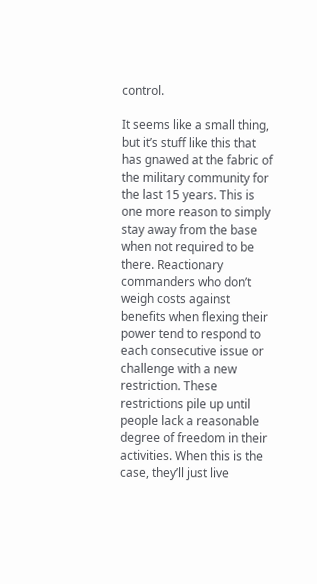control.

It seems like a small thing, but it’s stuff like this that has gnawed at the fabric of the military community for the last 15 years. This is one more reason to simply stay away from the base when not required to be there. Reactionary commanders who don’t weigh costs against benefits when flexing their power tend to respond to each consecutive issue or challenge with a new restriction. These restrictions pile up until people lack a reasonable degree of freedom in their activities. When this is the case, they’ll just live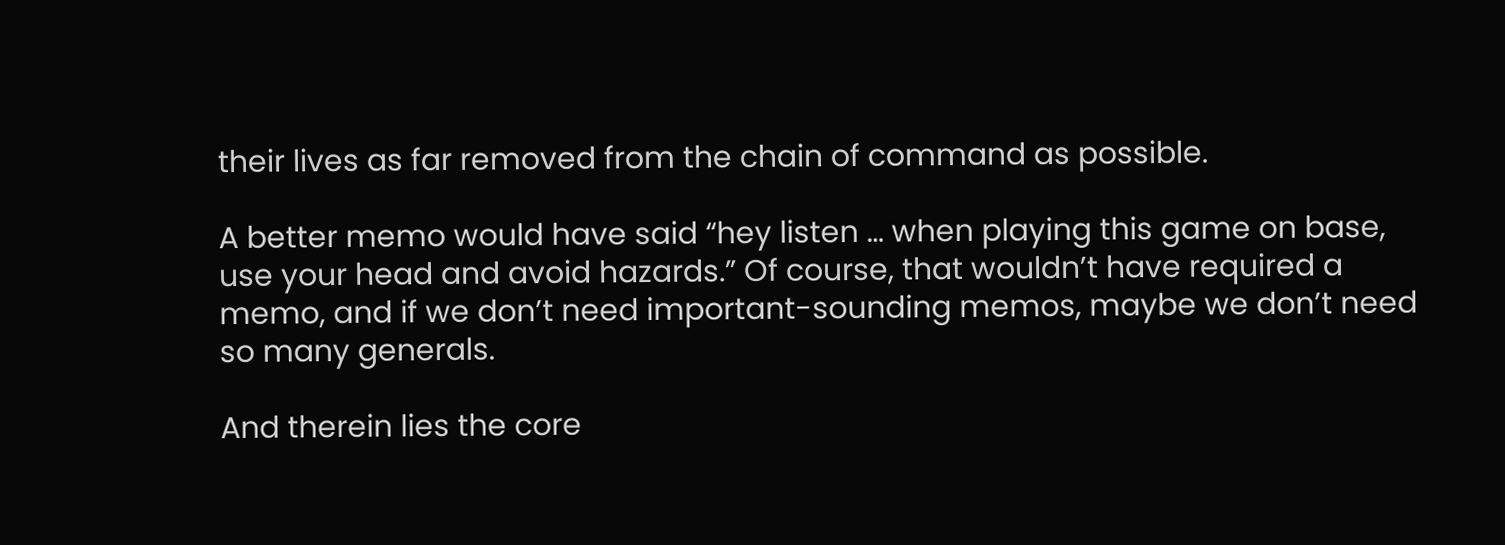their lives as far removed from the chain of command as possible.

A better memo would have said “hey listen … when playing this game on base, use your head and avoid hazards.” Of course, that wouldn’t have required a memo, and if we don’t need important-sounding memos, maybe we don’t need so many generals.

And therein lies the core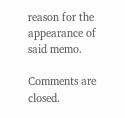reason for the appearance of said memo.

Comments are closed.